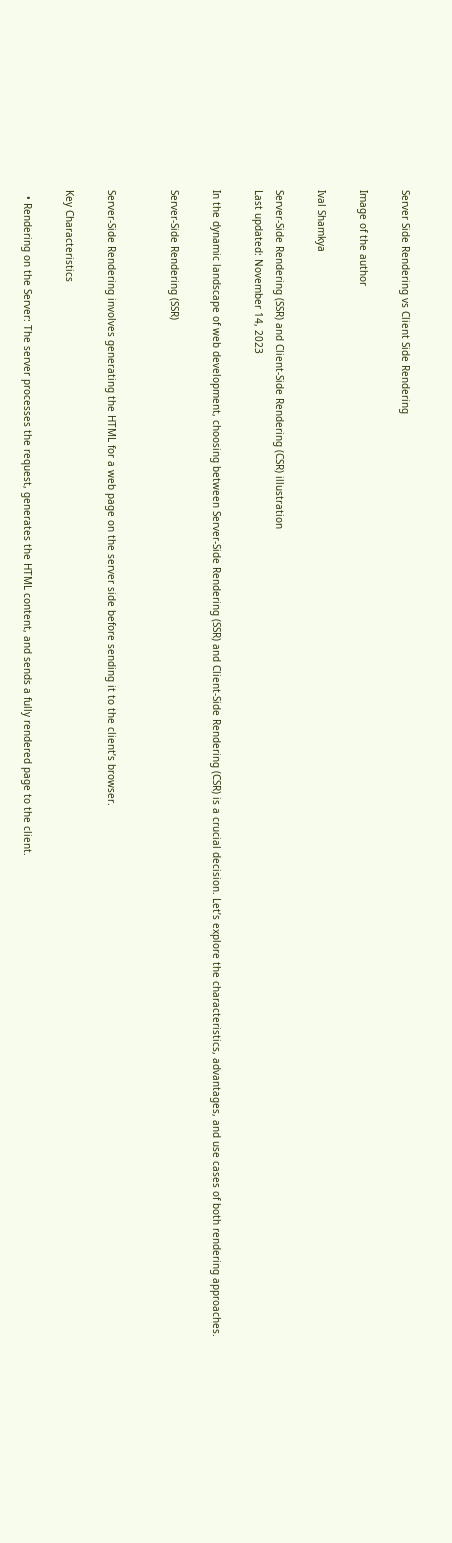Server Side Rendering vs Client Side Rendering

Image of the author

Ival Shamkya

Server-Side Rendering (SSR) and Client-Side Rendering (CSR) illustration
Last updated: November 14, 2023

In the dynamic landscape of web development, choosing between Server-Side Rendering (SSR) and Client-Side Rendering (CSR) is a crucial decision. Let’s explore the characteristics, advantages, and use cases of both rendering approaches.

Server-Side Rendering (SSR)


Server-Side Rendering involves generating the HTML for a web page on the server side before sending it to the client’s browser.

Key Characteristics

  • Rendering on the Server: The server processes the request, generates the HTML content, and sends a fully rendered page to the client.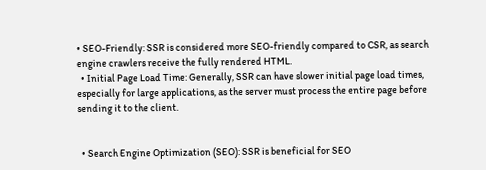• SEO-Friendly: SSR is considered more SEO-friendly compared to CSR, as search engine crawlers receive the fully rendered HTML.
  • Initial Page Load Time: Generally, SSR can have slower initial page load times, especially for large applications, as the server must process the entire page before sending it to the client.


  • Search Engine Optimization (SEO): SSR is beneficial for SEO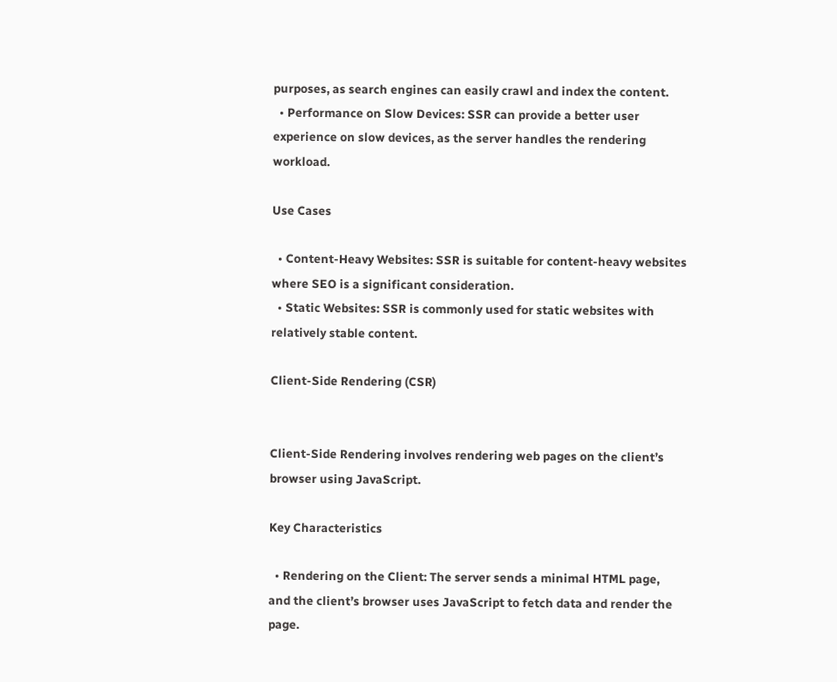purposes, as search engines can easily crawl and index the content.
  • Performance on Slow Devices: SSR can provide a better user experience on slow devices, as the server handles the rendering workload.

Use Cases

  • Content-Heavy Websites: SSR is suitable for content-heavy websites where SEO is a significant consideration.
  • Static Websites: SSR is commonly used for static websites with relatively stable content.

Client-Side Rendering (CSR)


Client-Side Rendering involves rendering web pages on the client’s browser using JavaScript.

Key Characteristics

  • Rendering on the Client: The server sends a minimal HTML page, and the client’s browser uses JavaScript to fetch data and render the page.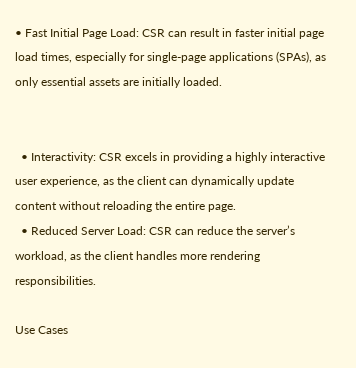• Fast Initial Page Load: CSR can result in faster initial page load times, especially for single-page applications (SPAs), as only essential assets are initially loaded.


  • Interactivity: CSR excels in providing a highly interactive user experience, as the client can dynamically update content without reloading the entire page.
  • Reduced Server Load: CSR can reduce the server’s workload, as the client handles more rendering responsibilities.

Use Cases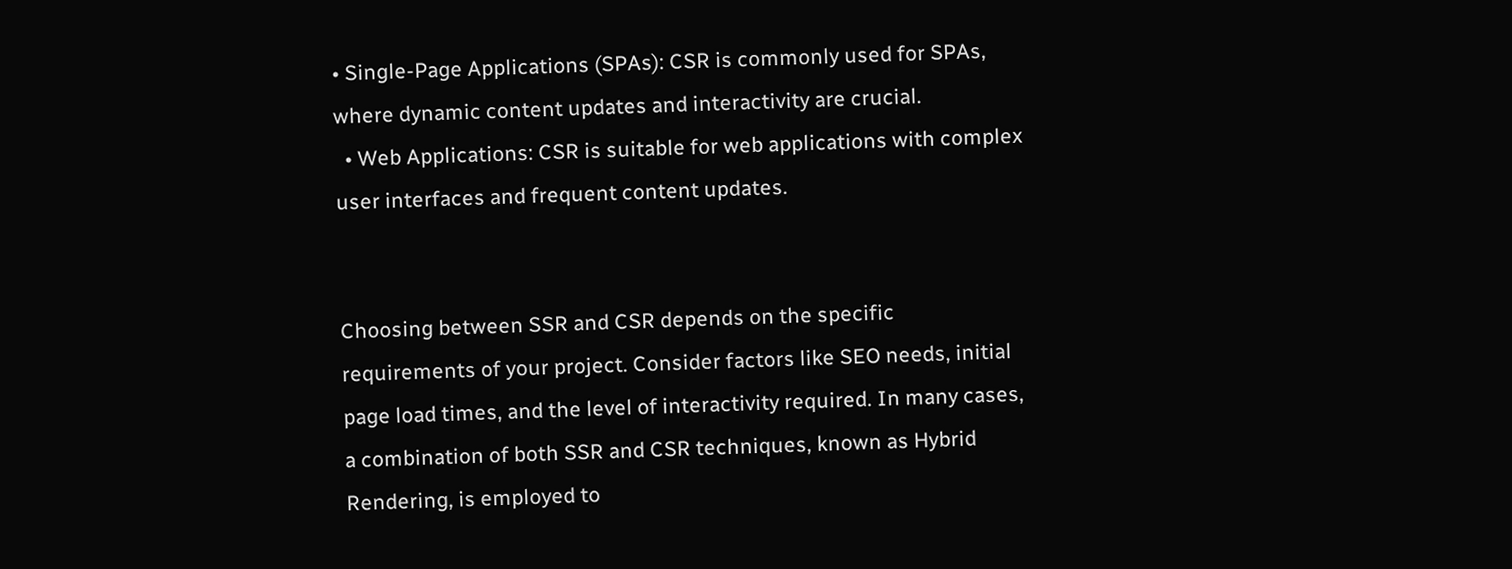• Single-Page Applications (SPAs): CSR is commonly used for SPAs, where dynamic content updates and interactivity are crucial.
  • Web Applications: CSR is suitable for web applications with complex user interfaces and frequent content updates.


Choosing between SSR and CSR depends on the specific requirements of your project. Consider factors like SEO needs, initial page load times, and the level of interactivity required. In many cases, a combination of both SSR and CSR techniques, known as Hybrid Rendering, is employed to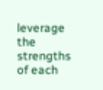leverage the strengths of each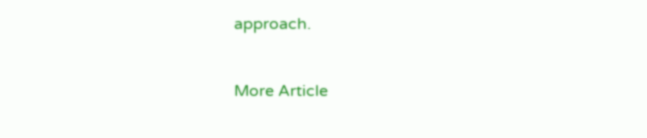approach.


More Article